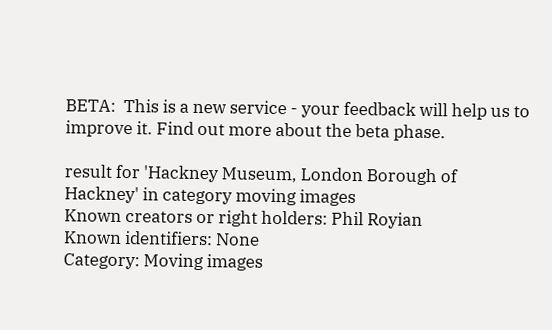BETA:  This is a new service - your feedback will help us to improve it. Find out more about the beta phase.

result for 'Hackney Museum, London Borough of Hackney' in category moving images
Known creators or right holders: Phil Royian
Known identifiers: None
Category: Moving images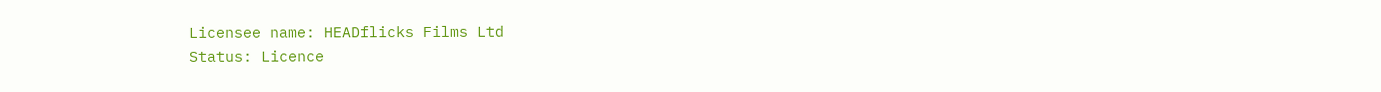Licensee name: HEADflicks Films Ltd
Status: Licence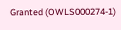Granted (OWLS000274-1)